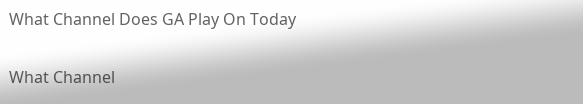What Channel Does GA Play On Today

What Channel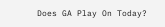Does GA Play On Today?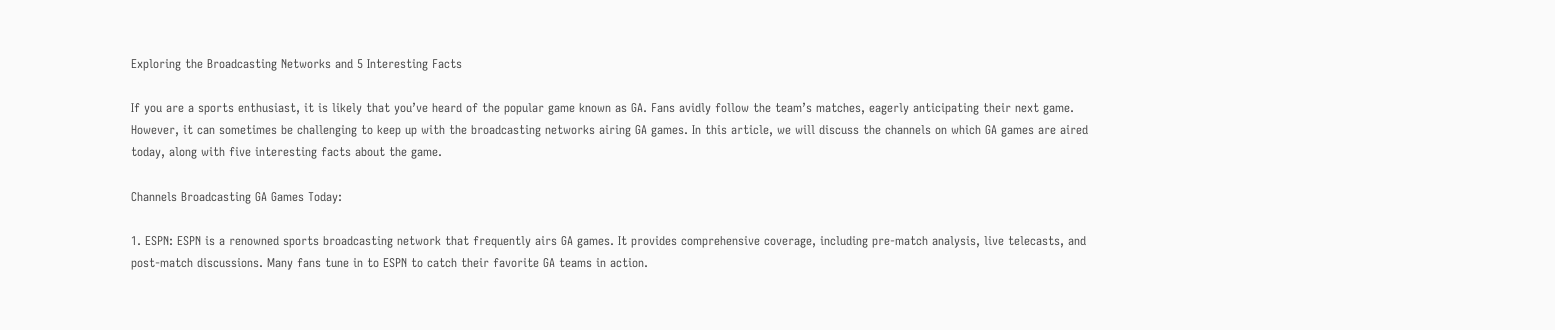Exploring the Broadcasting Networks and 5 Interesting Facts

If you are a sports enthusiast, it is likely that you’ve heard of the popular game known as GA. Fans avidly follow the team’s matches, eagerly anticipating their next game. However, it can sometimes be challenging to keep up with the broadcasting networks airing GA games. In this article, we will discuss the channels on which GA games are aired today, along with five interesting facts about the game.

Channels Broadcasting GA Games Today:

1. ESPN: ESPN is a renowned sports broadcasting network that frequently airs GA games. It provides comprehensive coverage, including pre-match analysis, live telecasts, and post-match discussions. Many fans tune in to ESPN to catch their favorite GA teams in action.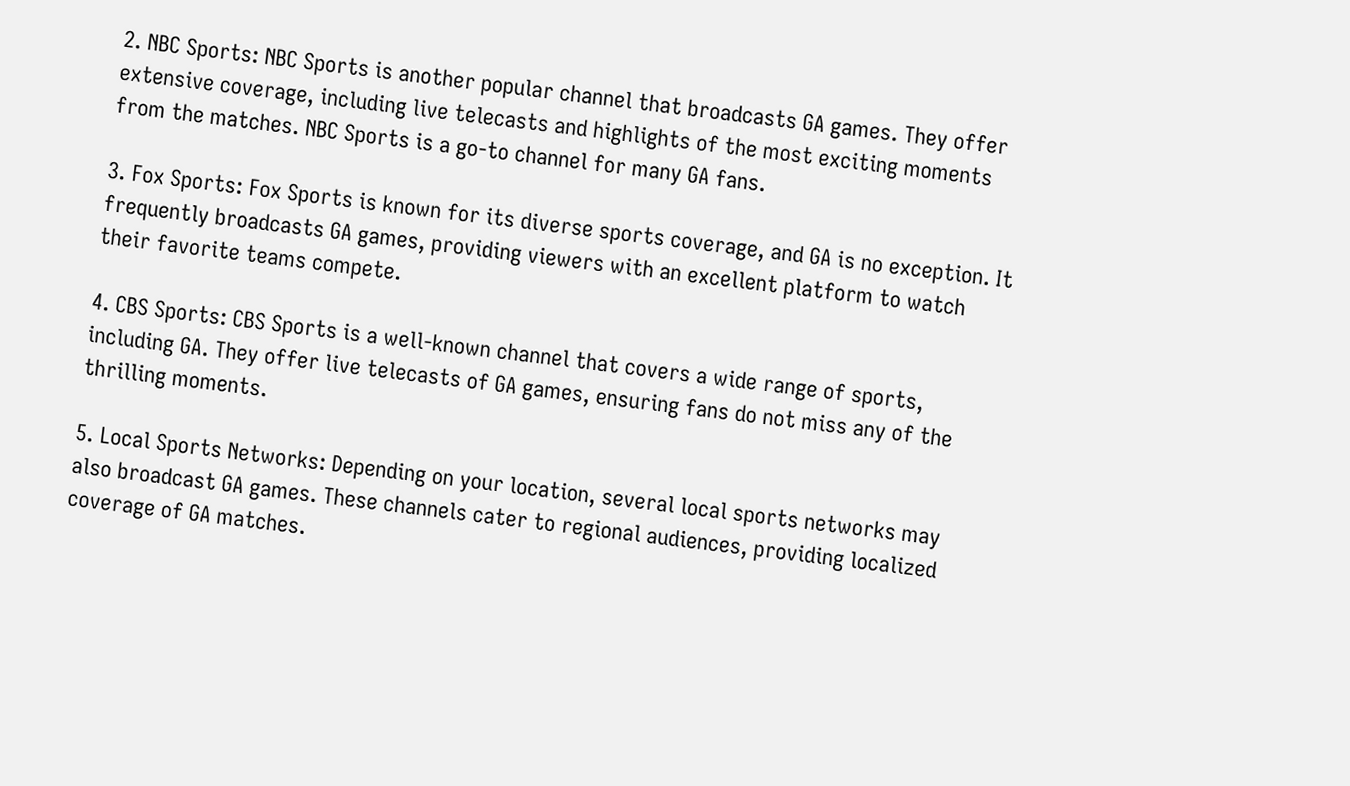2. NBC Sports: NBC Sports is another popular channel that broadcasts GA games. They offer extensive coverage, including live telecasts and highlights of the most exciting moments from the matches. NBC Sports is a go-to channel for many GA fans.

3. Fox Sports: Fox Sports is known for its diverse sports coverage, and GA is no exception. It frequently broadcasts GA games, providing viewers with an excellent platform to watch their favorite teams compete.

4. CBS Sports: CBS Sports is a well-known channel that covers a wide range of sports, including GA. They offer live telecasts of GA games, ensuring fans do not miss any of the thrilling moments.

5. Local Sports Networks: Depending on your location, several local sports networks may also broadcast GA games. These channels cater to regional audiences, providing localized coverage of GA matches.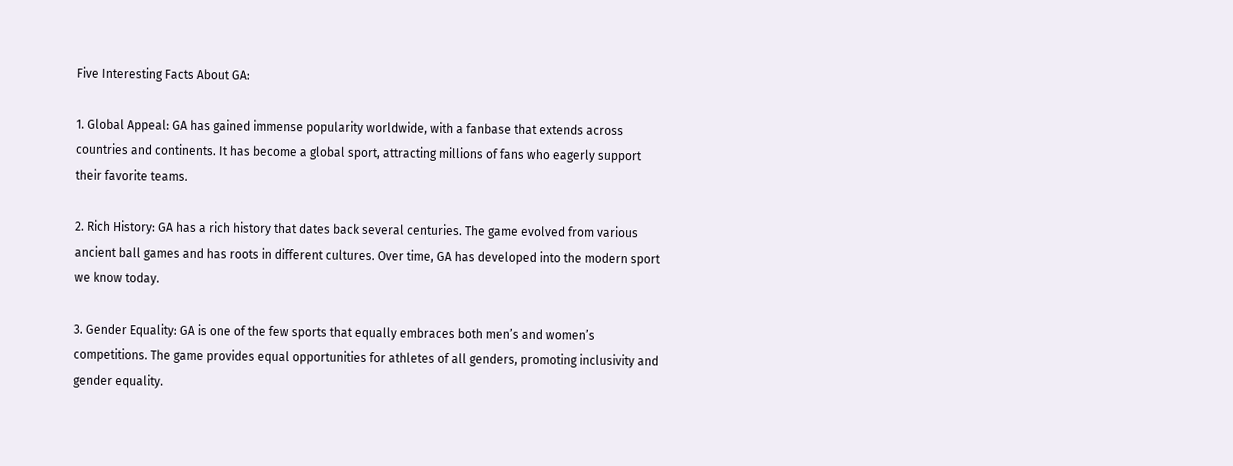Five Interesting Facts About GA:

1. Global Appeal: GA has gained immense popularity worldwide, with a fanbase that extends across countries and continents. It has become a global sport, attracting millions of fans who eagerly support their favorite teams.

2. Rich History: GA has a rich history that dates back several centuries. The game evolved from various ancient ball games and has roots in different cultures. Over time, GA has developed into the modern sport we know today.

3. Gender Equality: GA is one of the few sports that equally embraces both men’s and women’s competitions. The game provides equal opportunities for athletes of all genders, promoting inclusivity and gender equality.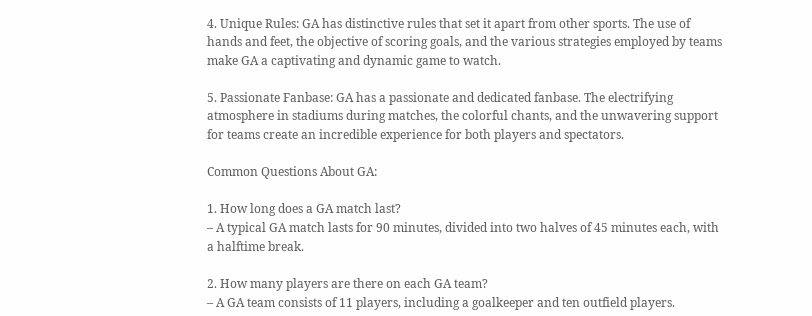4. Unique Rules: GA has distinctive rules that set it apart from other sports. The use of hands and feet, the objective of scoring goals, and the various strategies employed by teams make GA a captivating and dynamic game to watch.

5. Passionate Fanbase: GA has a passionate and dedicated fanbase. The electrifying atmosphere in stadiums during matches, the colorful chants, and the unwavering support for teams create an incredible experience for both players and spectators.

Common Questions About GA:

1. How long does a GA match last?
– A typical GA match lasts for 90 minutes, divided into two halves of 45 minutes each, with a halftime break.

2. How many players are there on each GA team?
– A GA team consists of 11 players, including a goalkeeper and ten outfield players.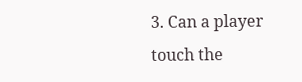3. Can a player touch the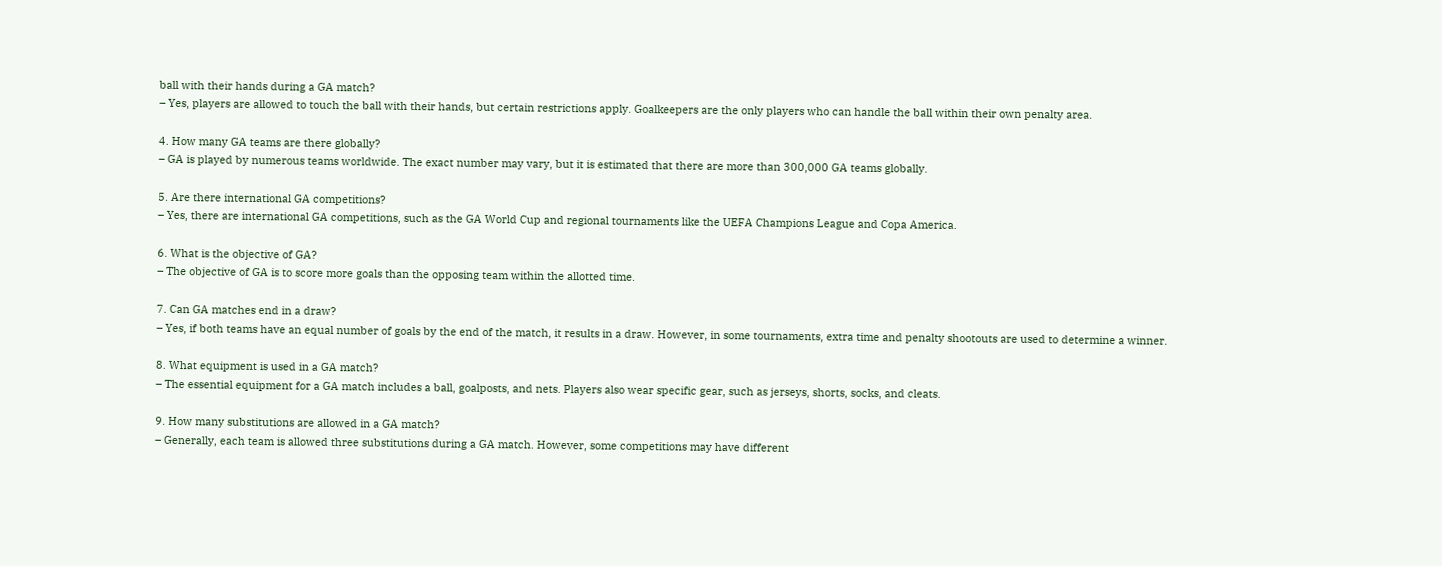ball with their hands during a GA match?
– Yes, players are allowed to touch the ball with their hands, but certain restrictions apply. Goalkeepers are the only players who can handle the ball within their own penalty area.

4. How many GA teams are there globally?
– GA is played by numerous teams worldwide. The exact number may vary, but it is estimated that there are more than 300,000 GA teams globally.

5. Are there international GA competitions?
– Yes, there are international GA competitions, such as the GA World Cup and regional tournaments like the UEFA Champions League and Copa America.

6. What is the objective of GA?
– The objective of GA is to score more goals than the opposing team within the allotted time.

7. Can GA matches end in a draw?
– Yes, if both teams have an equal number of goals by the end of the match, it results in a draw. However, in some tournaments, extra time and penalty shootouts are used to determine a winner.

8. What equipment is used in a GA match?
– The essential equipment for a GA match includes a ball, goalposts, and nets. Players also wear specific gear, such as jerseys, shorts, socks, and cleats.

9. How many substitutions are allowed in a GA match?
– Generally, each team is allowed three substitutions during a GA match. However, some competitions may have different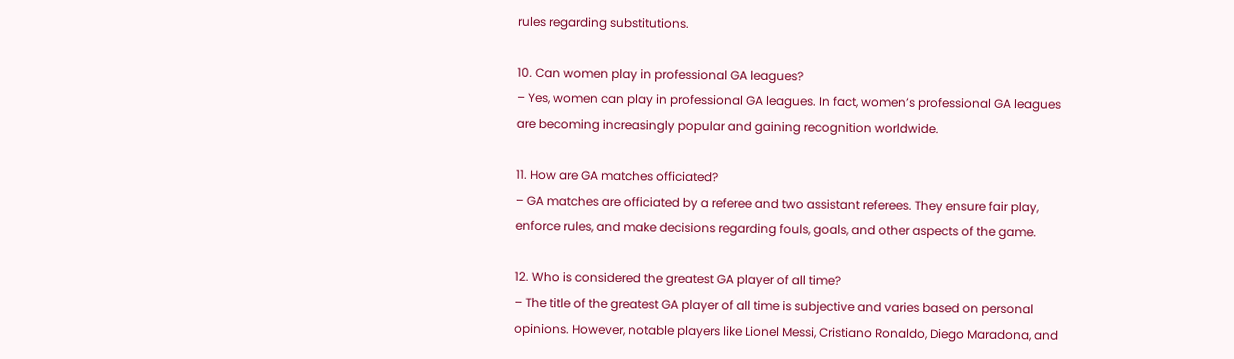rules regarding substitutions.

10. Can women play in professional GA leagues?
– Yes, women can play in professional GA leagues. In fact, women’s professional GA leagues are becoming increasingly popular and gaining recognition worldwide.

11. How are GA matches officiated?
– GA matches are officiated by a referee and two assistant referees. They ensure fair play, enforce rules, and make decisions regarding fouls, goals, and other aspects of the game.

12. Who is considered the greatest GA player of all time?
– The title of the greatest GA player of all time is subjective and varies based on personal opinions. However, notable players like Lionel Messi, Cristiano Ronaldo, Diego Maradona, and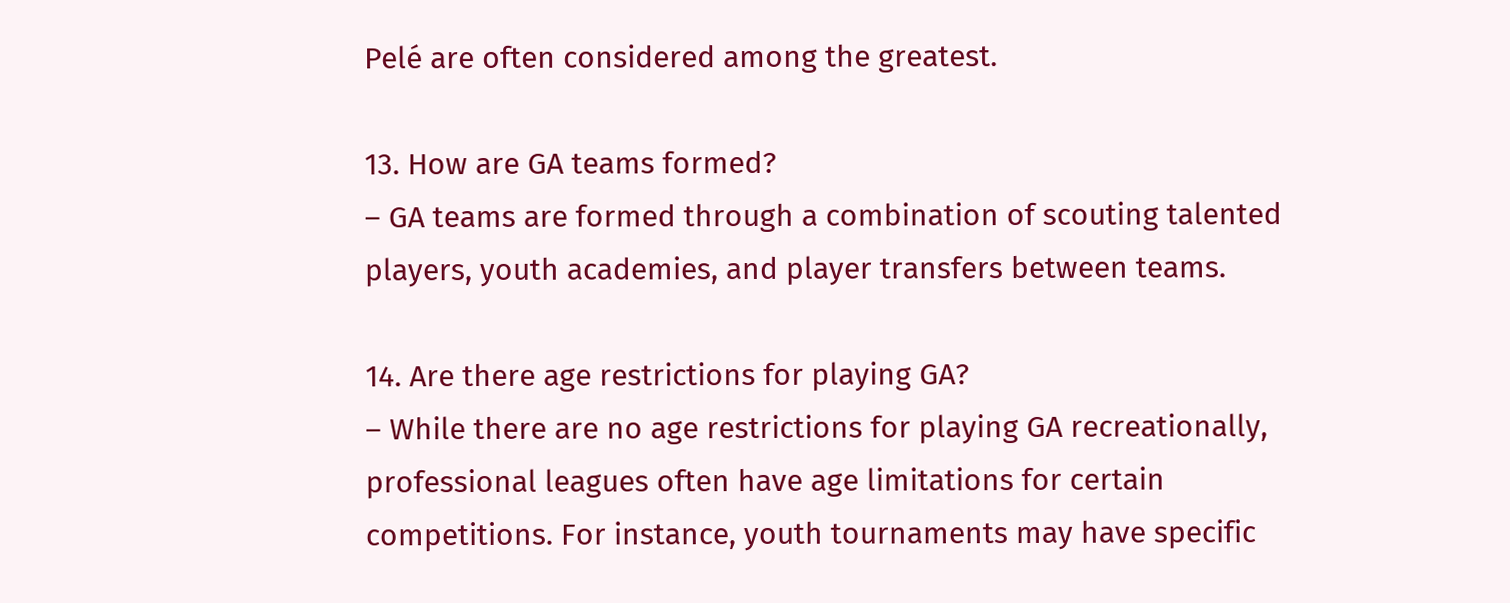Pelé are often considered among the greatest.

13. How are GA teams formed?
– GA teams are formed through a combination of scouting talented players, youth academies, and player transfers between teams.

14. Are there age restrictions for playing GA?
– While there are no age restrictions for playing GA recreationally, professional leagues often have age limitations for certain competitions. For instance, youth tournaments may have specific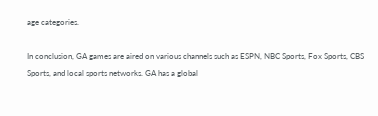age categories.

In conclusion, GA games are aired on various channels such as ESPN, NBC Sports, Fox Sports, CBS Sports, and local sports networks. GA has a global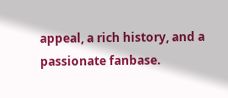appeal, a rich history, and a passionate fanbase.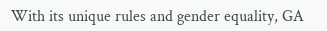With its unique rules and gender equality, GA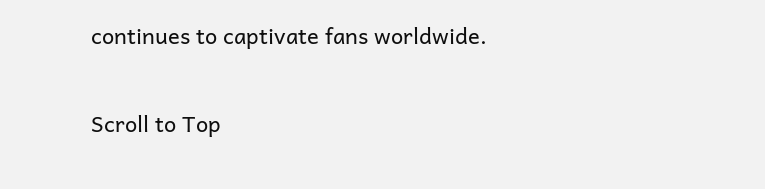continues to captivate fans worldwide.

Scroll to Top